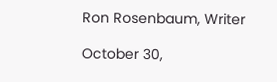Ron Rosenbaum, Writer

October 30,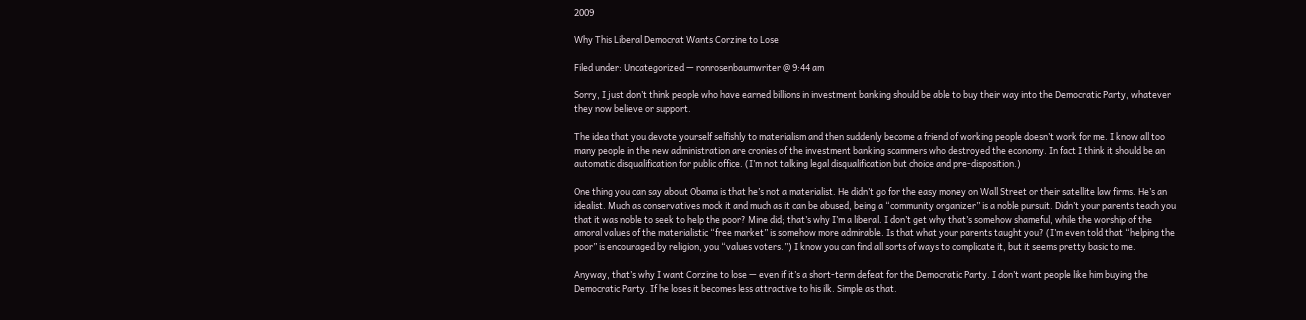2009

Why This Liberal Democrat Wants Corzine to Lose

Filed under: Uncategorized — ronrosenbaumwriter @ 9:44 am

Sorry, I just don’t think people who have earned billions in investment banking should be able to buy their way into the Democratic Party, whatever they now believe or support.

The idea that you devote yourself selfishly to materialism and then suddenly become a friend of working people doesn’t work for me. I know all too many people in the new administration are cronies of the investment banking scammers who destroyed the economy. In fact I think it should be an automatic disqualification for public office. (I’m not talking legal disqualification but choice and pre-disposition.)

One thing you can say about Obama is that he’s not a materialist. He didn’t go for the easy money on Wall Street or their satellite law firms. He’s an idealist. Much as conservatives mock it and much as it can be abused, being a “community organizer” is a noble pursuit. Didn’t your parents teach you that it was noble to seek to help the poor? Mine did; that’s why I’m a liberal. I don’t get why that’s somehow shameful, while the worship of the amoral values of the materialistic “free market” is somehow more admirable. Is that what your parents taught you? (I’m even told that “helping the poor” is encouraged by religion, you “values voters.”) I know you can find all sorts of ways to complicate it, but it seems pretty basic to me.

Anyway, that’s why I want Corzine to lose — even if it’s a short-term defeat for the Democratic Party. I don’t want people like him buying the Democratic Party. If he loses it becomes less attractive to his ilk. Simple as that.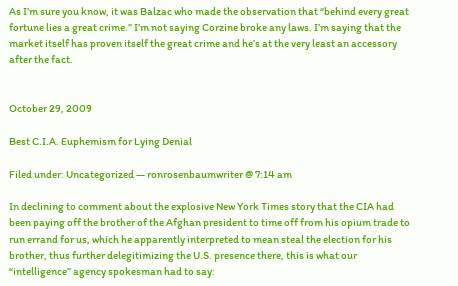As I’m sure you know, it was Balzac who made the observation that “behind every great fortune lies a great crime.” I’m not saying Corzine broke any laws. I’m saying that the market itself has proven itself the great crime and he’s at the very least an accessory after the fact.


October 29, 2009

Best C.I.A. Euphemism for Lying Denial

Filed under: Uncategorized — ronrosenbaumwriter @ 7:14 am

In declining to comment about the explosive New York Times story that the CIA had been paying off the brother of the Afghan president to time off from his opium trade to run errand for us, which he apparently interpreted to mean steal the election for his brother, thus further delegitimizing the U.S. presence there, this is what our “intelligence” agency spokesman had to say: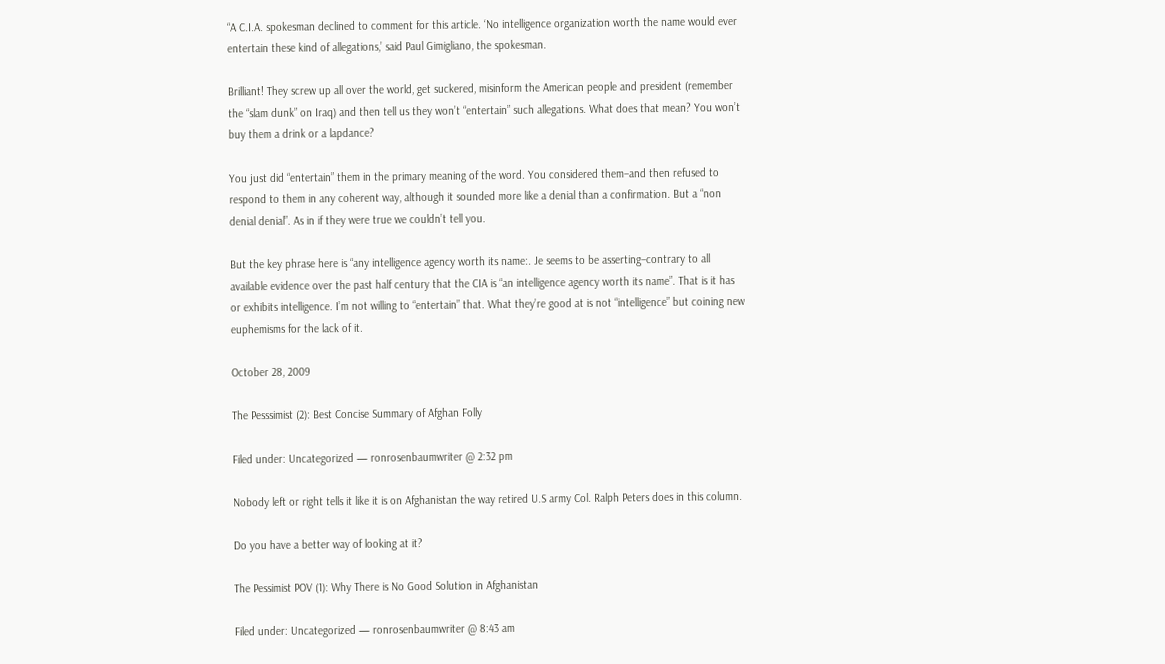“A C.I.A. spokesman declined to comment for this article. ‘No intelligence organization worth the name would ever entertain these kind of allegations,’ said Paul Gimigliano, the spokesman.

Brilliant! They screw up all over the world, get suckered, misinform the American people and president (remember the “slam dunk” on Iraq) and then tell us they won’t “entertain” such allegations. What does that mean? You won’t buy them a drink or a lapdance?

You just did “entertain” them in the primary meaning of the word. You considered them–and then refused to respond to them in any coherent way, although it sounded more like a denial than a confirmation. But a “non denial denial”. As in if they were true we couldn’t tell you.

But the key phrase here is “any intelligence agency worth its name:. Je seems to be asserting–contrary to all available evidence over the past half century that the CIA is “an intelligence agency worth its name”. That is it has or exhibits intelligence. I’m not willing to “entertain” that. What they’re good at is not “intelligence” but coining new euphemisms for the lack of it.

October 28, 2009

The Pesssimist (2): Best Concise Summary of Afghan Folly

Filed under: Uncategorized — ronrosenbaumwriter @ 2:32 pm

Nobody left or right tells it like it is on Afghanistan the way retired U.S army Col. Ralph Peters does in this column.

Do you have a better way of looking at it?

The Pessimist POV (1): Why There is No Good Solution in Afghanistan

Filed under: Uncategorized — ronrosenbaumwriter @ 8:43 am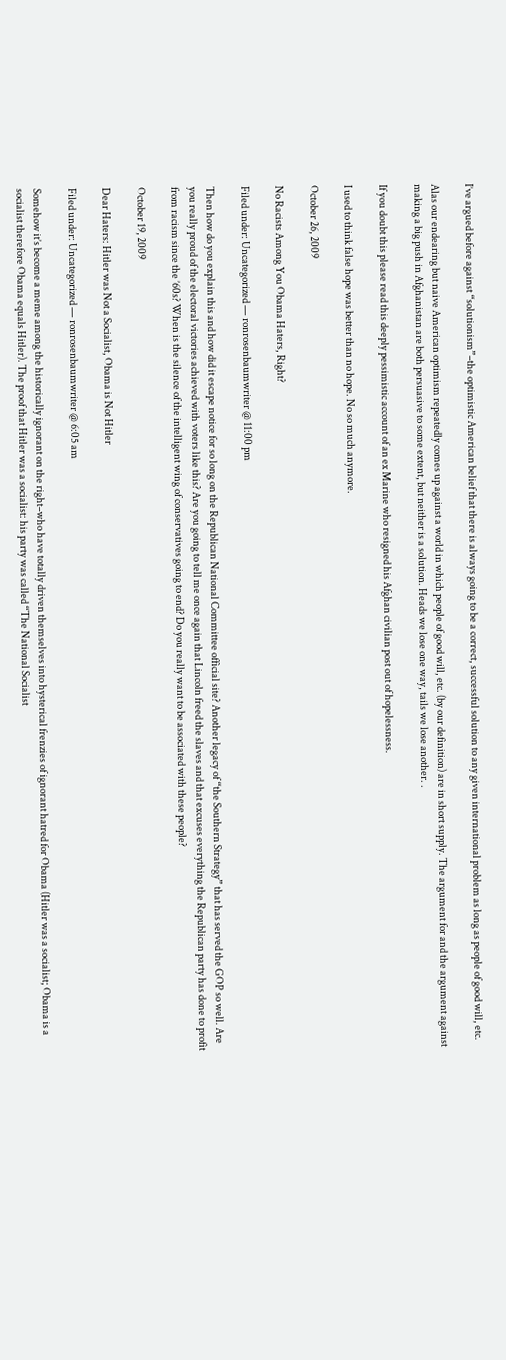I’ve argued before against “solutionism”–the optimistic American belief that there is always going to be a correct, successful solution to any given international problem as long as people of good will, etc.

Alas our endearing but naive American optimism repeatedly comes up against a world in which people of good will, etc. (by our definition) are in short supply. The argument for and the argument against making a big push in Afghanistan are both persuasive to some extent, but neither is a solution. Heads we lose one way, tails we lose another. .

If you doubt this please read this deeply pessimistic account of an ex Marine who resigned his Afghan civilian post out of hopelessness.

I used to think false hope was better than no hope. No so much anymore.

October 26, 2009

No Racists Among You Obama Haters, Right?

Filed under: Uncategorized — ronrosenbaumwriter @ 11:00 pm

Then how do you explain this and how did it escape notice for so long on the Republican National Committee official site? Another legacy of “the Southern Strategy” that has served the GOP so well. Are you really proud of the electoral victories achieved with voters like this? Are you going to tell me once again that Lincoln freed the slaves and that excuses everything the Republican party has done to profit from racism since the ’60s? When is the silence of the intelligent wing of conservatives going to end? Do you really want to be associated with these people?

October 19, 2009

Dear Haters: Hitler was Not a Socialist, Obama is Not Hitler

Filed under: Uncategorized — ronrosenbaumwriter @ 6:05 am

Somehow it’s become a meme among the historically ignorant on the right–who have totally driven themselves into hysterical frenzies of ignorant hatred for Obama (Hitler was a socialist; Obama is a socialist therefore Obama equals Hitler). The proof that Hitler was a socialist: his party was called “The National Socialist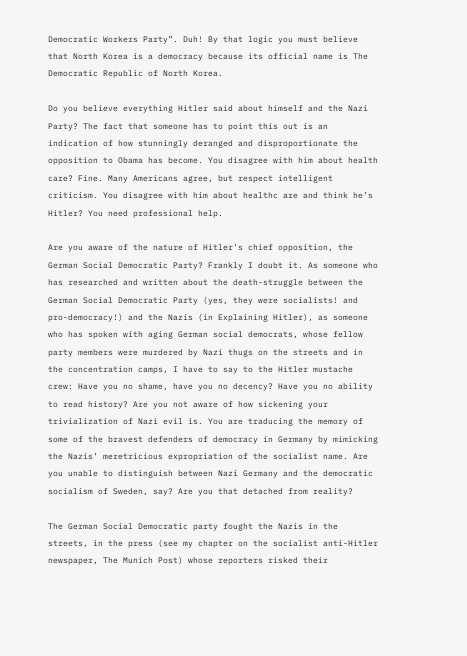Democratic Workers Party”. Duh! By that logic you must believe that North Korea is a democracy because its official name is The Democratic Republic of North Korea.

Do you believe everything Hitler said about himself and the Nazi Party? The fact that someone has to point this out is an indication of how stunningly deranged and disproportionate the opposition to Obama has become. You disagree with him about health care? Fine. Many Americans agree, but respect intelligent criticism. You disagree with him about healthc are and think he’s Hitler? You need professional help.

Are you aware of the nature of Hitler’s chief opposition, the German Social Democratic Party? Frankly I doubt it. As someone who has researched and written about the death-struggle between the German Social Democratic Party (yes, they were socialists! and pro-democracy!) and the Nazis (in Explaining Hitler), as someone who has spoken with aging German social democrats, whose fellow party members were murdered by Nazi thugs on the streets and in the concentration camps, I have to say to the Hitler mustache crew: Have you no shame, have you no decency? Have you no ability to read history? Are you not aware of how sickening your trivialization of Nazi evil is. You are traducing the memory of some of the bravest defenders of democracy in Germany by mimicking the Nazis’ meretricious expropriation of the socialist name. Are you unable to distinguish between Nazi Germany and the democratic socialism of Sweden, say? Are you that detached from reality?

The German Social Democratic party fought the Nazis in the streets, in the press (see my chapter on the socialist anti-Hitler newspaper, The Munich Post) whose reporters risked their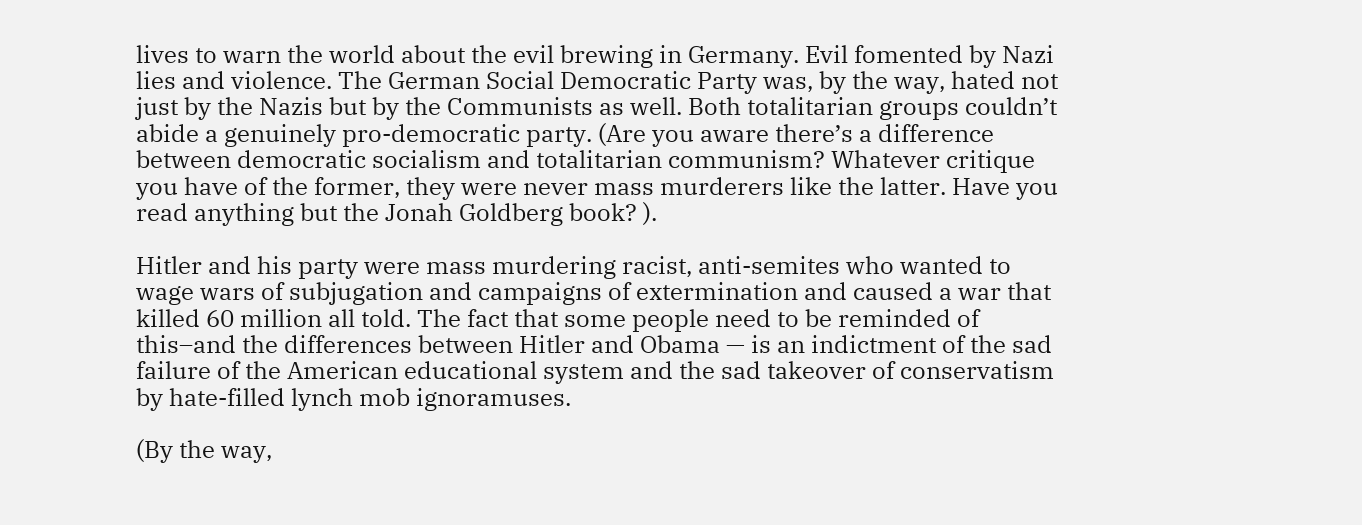lives to warn the world about the evil brewing in Germany. Evil fomented by Nazi lies and violence. The German Social Democratic Party was, by the way, hated not just by the Nazis but by the Communists as well. Both totalitarian groups couldn’t abide a genuinely pro-democratic party. (Are you aware there’s a difference between democratic socialism and totalitarian communism? Whatever critique you have of the former, they were never mass murderers like the latter. Have you read anything but the Jonah Goldberg book? ).

Hitler and his party were mass murdering racist, anti-semites who wanted to wage wars of subjugation and campaigns of extermination and caused a war that killed 60 million all told. The fact that some people need to be reminded of this–and the differences between Hitler and Obama — is an indictment of the sad failure of the American educational system and the sad takeover of conservatism by hate-filled lynch mob ignoramuses.

(By the way,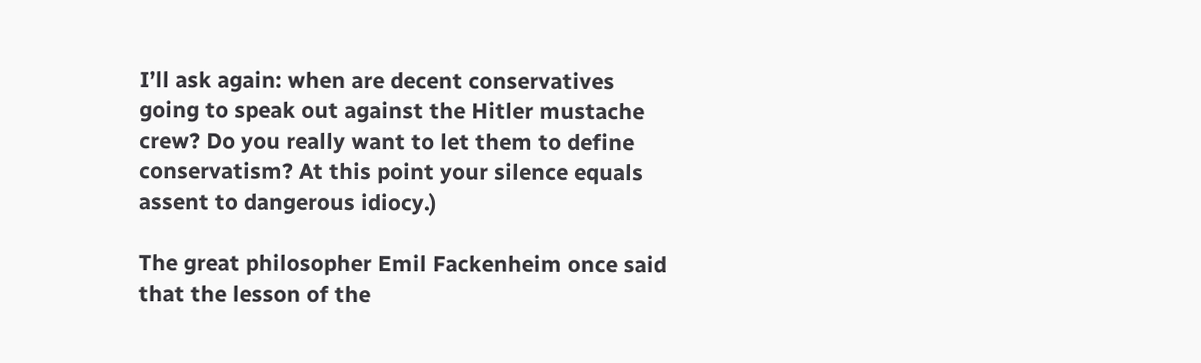I’ll ask again: when are decent conservatives going to speak out against the Hitler mustache crew? Do you really want to let them to define conservatism? At this point your silence equals assent to dangerous idiocy.)

The great philosopher Emil Fackenheim once said that the lesson of the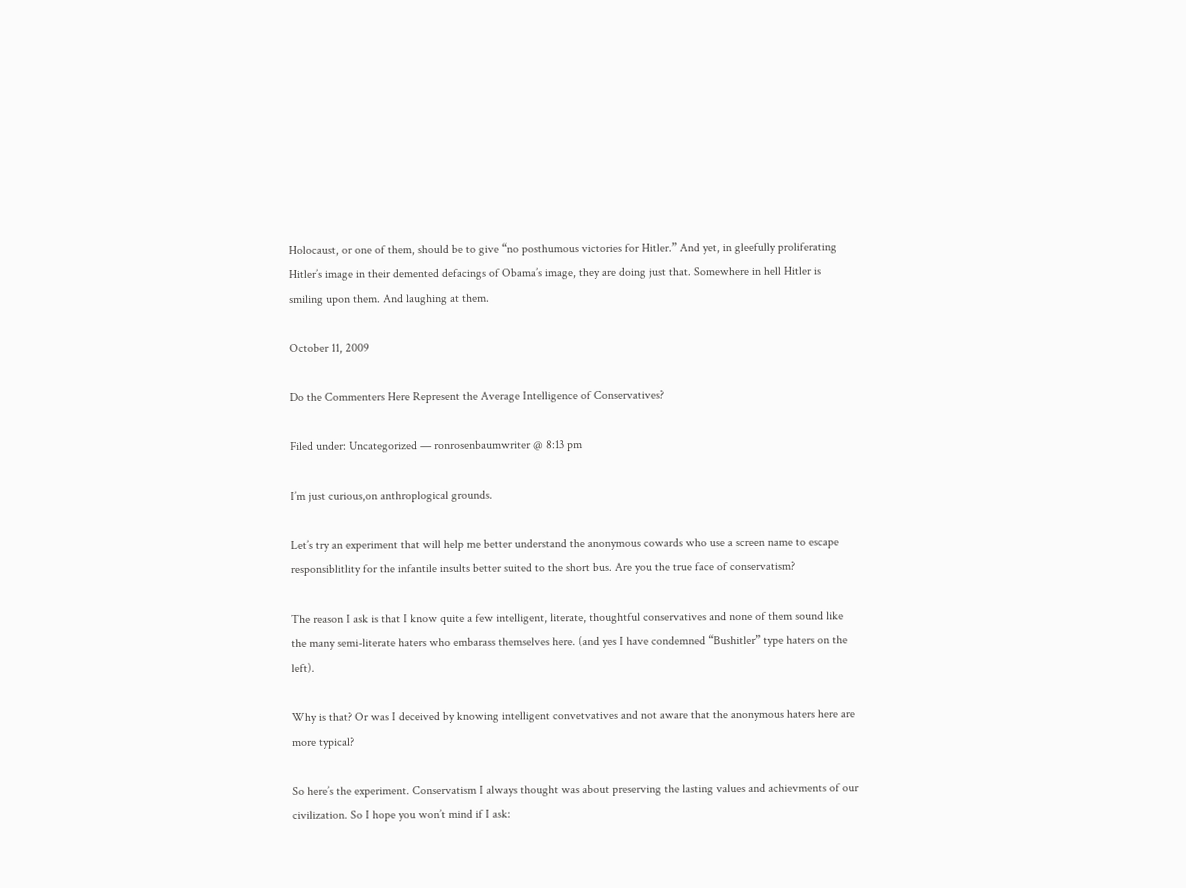Holocaust, or one of them, should be to give “no posthumous victories for Hitler.” And yet, in gleefully proliferating Hitler’s image in their demented defacings of Obama’s image, they are doing just that. Somewhere in hell Hitler is smiling upon them. And laughing at them.

October 11, 2009

Do the Commenters Here Represent the Average Intelligence of Conservatives?

Filed under: Uncategorized — ronrosenbaumwriter @ 8:13 pm

I’m just curious,on anthroplogical grounds.

Let’s try an experiment that will help me better understand the anonymous cowards who use a screen name to escape responsiblitlity for the infantile insults better suited to the short bus. Are you the true face of conservatism?

The reason I ask is that I know quite a few intelligent, literate, thoughtful conservatives and none of them sound like the many semi-literate haters who embarass themselves here. (and yes I have condemned “Bushitler” type haters on the left).

Why is that? Or was I deceived by knowing intelligent convetvatives and not aware that the anonymous haters here are more typical?

So here’s the experiment. Conservatism I always thought was about preserving the lasting values and achievments of our civilization. So I hope you won’t mind if I ask: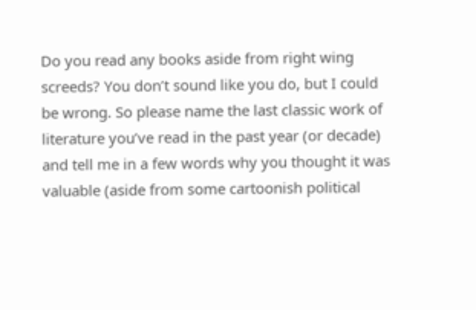Do you read any books aside from right wing screeds? You don’t sound like you do, but I could be wrong. So please name the last classic work of literature you’ve read in the past year (or decade) and tell me in a few words why you thought it was valuable (aside from some cartoonish political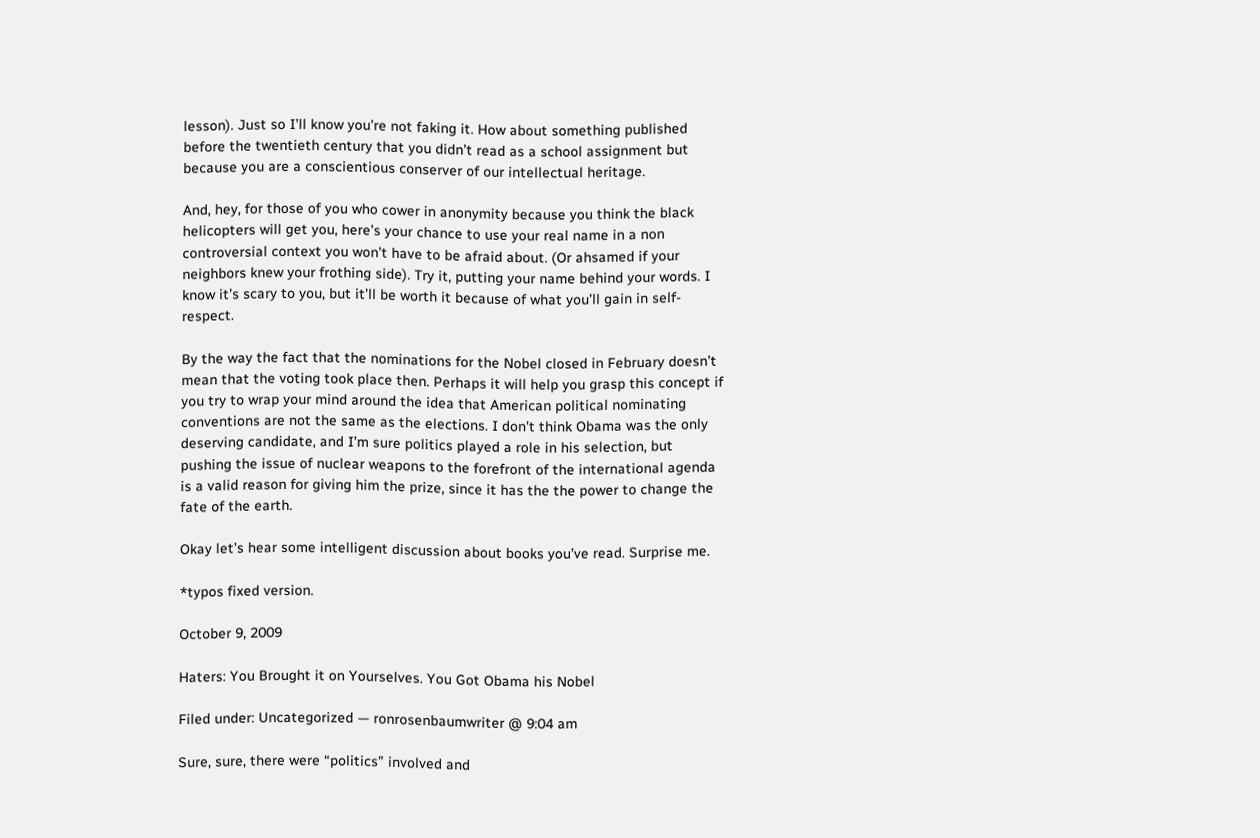lesson). Just so I’ll know you’re not faking it. How about something published before the twentieth century that you didn’t read as a school assignment but because you are a conscientious conserver of our intellectual heritage.

And, hey, for those of you who cower in anonymity because you think the black helicopters will get you, here’s your chance to use your real name in a non controversial context you won’t have to be afraid about. (Or ahsamed if your neighbors knew your frothing side). Try it, putting your name behind your words. I know it’s scary to you, but it’ll be worth it because of what you’ll gain in self-respect.

By the way the fact that the nominations for the Nobel closed in February doesn’t mean that the voting took place then. Perhaps it will help you grasp this concept if you try to wrap your mind around the idea that American political nominating conventions are not the same as the elections. I don’t think Obama was the only deserving candidate, and I’m sure politics played a role in his selection, but pushing the issue of nuclear weapons to the forefront of the international agenda is a valid reason for giving him the prize, since it has the the power to change the fate of the earth.

Okay let’s hear some intelligent discussion about books you’ve read. Surprise me.

*typos fixed version.

October 9, 2009

Haters: You Brought it on Yourselves. You Got Obama his Nobel

Filed under: Uncategorized — ronrosenbaumwriter @ 9:04 am

Sure, sure, there were “politics” involved and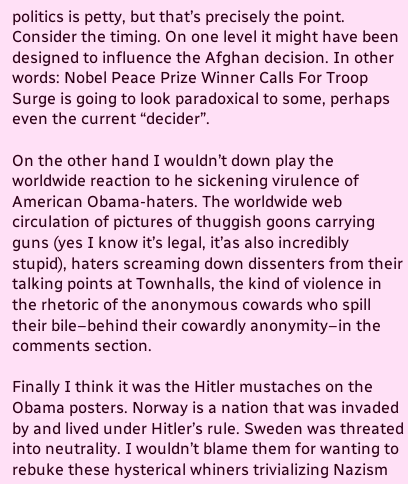politics is petty, but that’s precisely the point. Consider the timing. On one level it might have been designed to influence the Afghan decision. In other words: Nobel Peace Prize Winner Calls For Troop Surge is going to look paradoxical to some, perhaps even the current “decider”.

On the other hand I wouldn’t down play the worldwide reaction to he sickening virulence of American Obama-haters. The worldwide web circulation of pictures of thuggish goons carrying guns (yes I know it’s legal, it’as also incredibly stupid), haters screaming down dissenters from their talking points at Townhalls, the kind of violence in the rhetoric of the anonymous cowards who spill their bile–behind their cowardly anonymity–in the comments section.

Finally I think it was the Hitler mustaches on the Obama posters. Norway is a nation that was invaded by and lived under Hitler’s rule. Sweden was threated into neutrality. I wouldn’t blame them for wanting to rebuke these hysterical whiners trivializing Nazism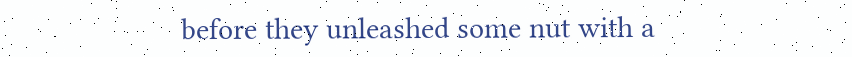before they unleashed some nut with a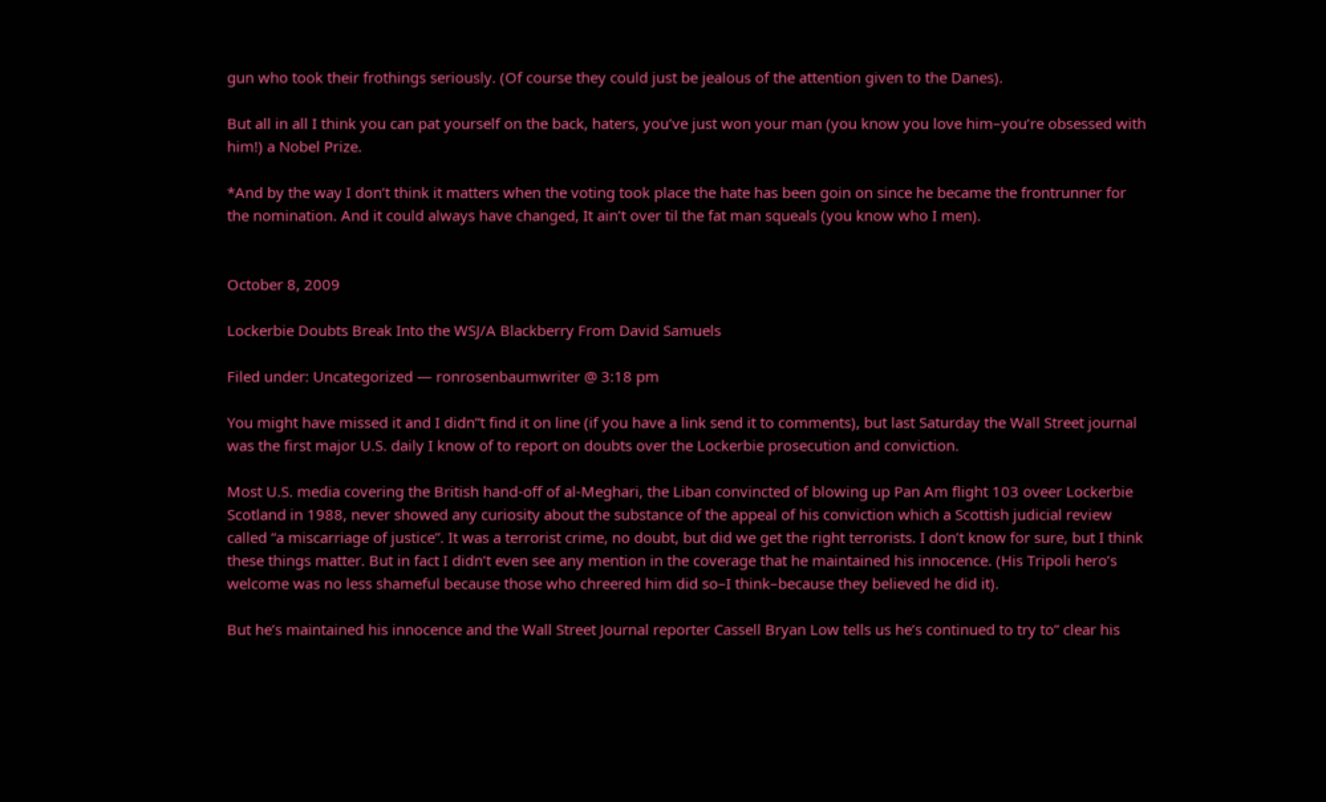gun who took their frothings seriously. (Of course they could just be jealous of the attention given to the Danes).

But all in all I think you can pat yourself on the back, haters, you’ve just won your man (you know you love him–you’re obsessed with him!) a Nobel Prize.

*And by the way I don’t think it matters when the voting took place the hate has been goin on since he became the frontrunner for the nomination. And it could always have changed, It ain’t over til the fat man squeals (you know who I men).


October 8, 2009

Lockerbie Doubts Break Into the WSJ/A Blackberry From David Samuels

Filed under: Uncategorized — ronrosenbaumwriter @ 3:18 pm

You might have missed it and I didn”t find it on line (if you have a link send it to comments), but last Saturday the Wall Street journal was the first major U.S. daily I know of to report on doubts over the Lockerbie prosecution and conviction.

Most U.S. media covering the British hand-off of al-Meghari, the Liban convincted of blowing up Pan Am flight 103 oveer Lockerbie Scotland in 1988, never showed any curiosity about the substance of the appeal of his conviction which a Scottish judicial review called “a miscarriage of justice”. It was a terrorist crime, no doubt, but did we get the right terrorists. I don’t know for sure, but I think these things matter. But in fact I didn’t even see any mention in the coverage that he maintained his innocence. (His Tripoli hero’s welcome was no less shameful because those who chreered him did so–I think–because they believed he did it).

But he’s maintained his innocence and the Wall Street Journal reporter Cassell Bryan Low tells us he’s continued to try to” clear his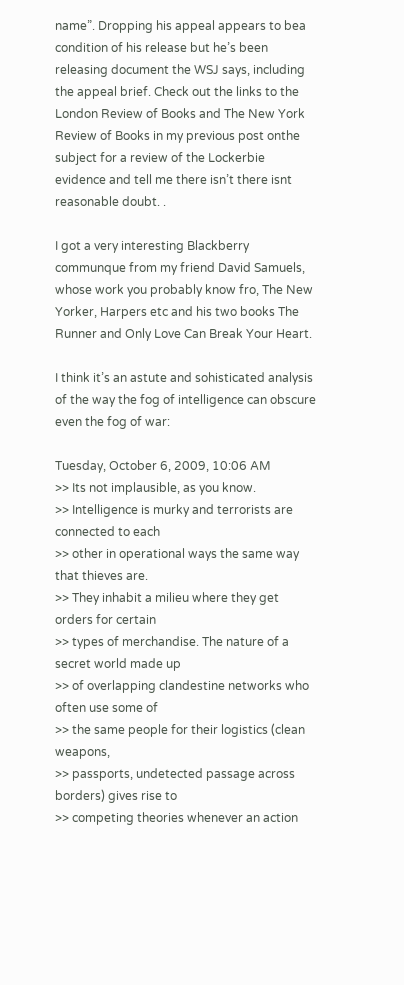name”. Dropping his appeal appears to bea condition of his release but he’s been releasing document the WSJ says, including the appeal brief. Check out the links to the London Review of Books and The New York Review of Books in my previous post onthe subject for a review of the Lockerbie evidence and tell me there isn’t there isnt reasonable doubt. .

I got a very interesting Blackberry communque from my friend David Samuels, whose work you probably know fro, The New Yorker, Harpers etc and his two books The Runner and Only Love Can Break Your Heart.

I think it’s an astute and sohisticated analysis of the way the fog of intelligence can obscure even the fog of war:

Tuesday, October 6, 2009, 10:06 AM
>> Its not implausible, as you know.
>> Intelligence is murky and terrorists are connected to each
>> other in operational ways the same way that thieves are.
>> They inhabit a milieu where they get orders for certain
>> types of merchandise. The nature of a secret world made up
>> of overlapping clandestine networks who often use some of
>> the same people for their logistics (clean weapons,
>> passports, undetected passage across borders) gives rise to
>> competing theories whenever an action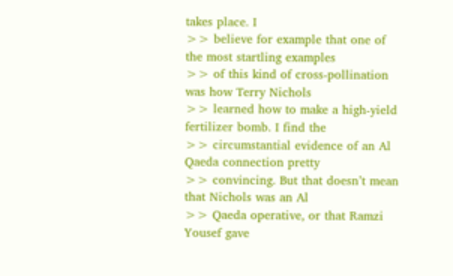takes place. I
>> believe for example that one of the most startling examples
>> of this kind of cross-pollination was how Terry Nichols
>> learned how to make a high-yield fertilizer bomb. I find the
>> circumstantial evidence of an Al Qaeda connection pretty
>> convincing. But that doesn’t mean that Nichols was an Al
>> Qaeda operative, or that Ramzi Yousef gave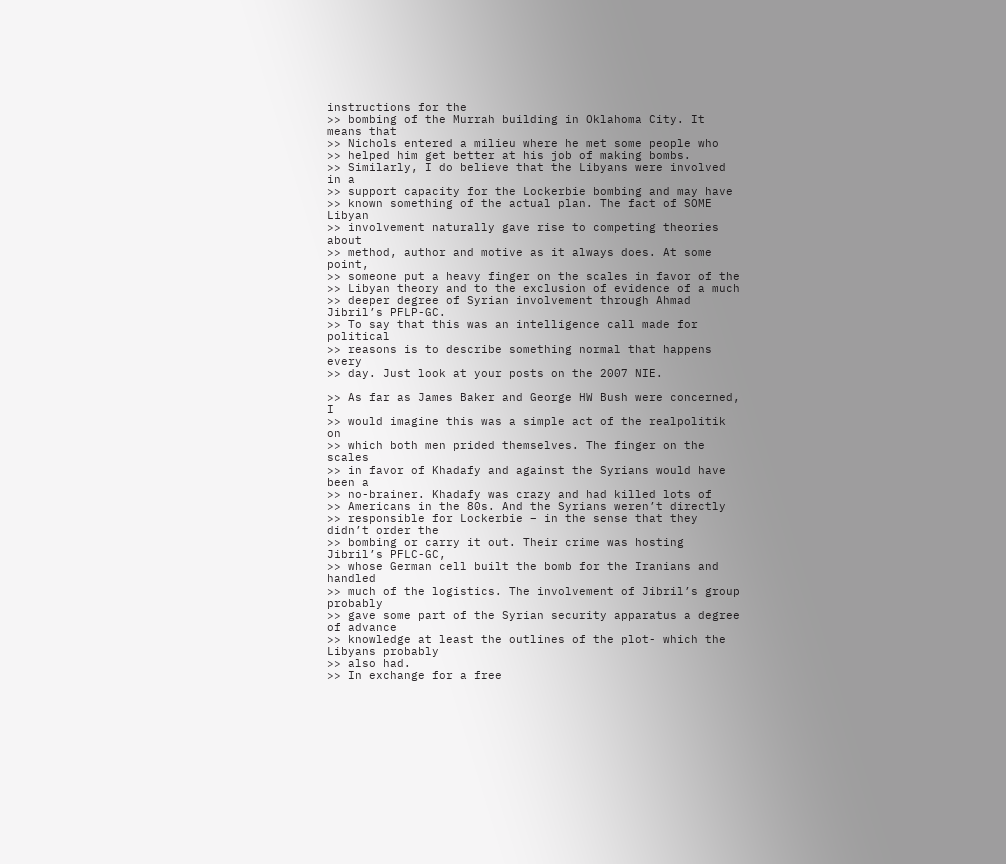instructions for the
>> bombing of the Murrah building in Oklahoma City. It means that
>> Nichols entered a milieu where he met some people who
>> helped him get better at his job of making bombs.
>> Similarly, I do believe that the Libyans were involved in a
>> support capacity for the Lockerbie bombing and may have
>> known something of the actual plan. The fact of SOME Libyan
>> involvement naturally gave rise to competing theories about
>> method, author and motive as it always does. At some point,
>> someone put a heavy finger on the scales in favor of the
>> Libyan theory and to the exclusion of evidence of a much
>> deeper degree of Syrian involvement through Ahmad Jibril’s PFLP-GC.
>> To say that this was an intelligence call made for political
>> reasons is to describe something normal that happens every
>> day. Just look at your posts on the 2007 NIE.

>> As far as James Baker and George HW Bush were concerned, I
>> would imagine this was a simple act of the realpolitik on
>> which both men prided themselves. The finger on the scales
>> in favor of Khadafy and against the Syrians would have been a
>> no-brainer. Khadafy was crazy and had killed lots of
>> Americans in the 80s. And the Syrians weren’t directly
>> responsible for Lockerbie – in the sense that they didn’t order the
>> bombing or carry it out. Their crime was hosting Jibril’s PFLC-GC,
>> whose German cell built the bomb for the Iranians and handled
>> much of the logistics. The involvement of Jibril’s group probably
>> gave some part of the Syrian security apparatus a degree of advance
>> knowledge at least the outlines of the plot- which the Libyans probably
>> also had.
>> In exchange for a free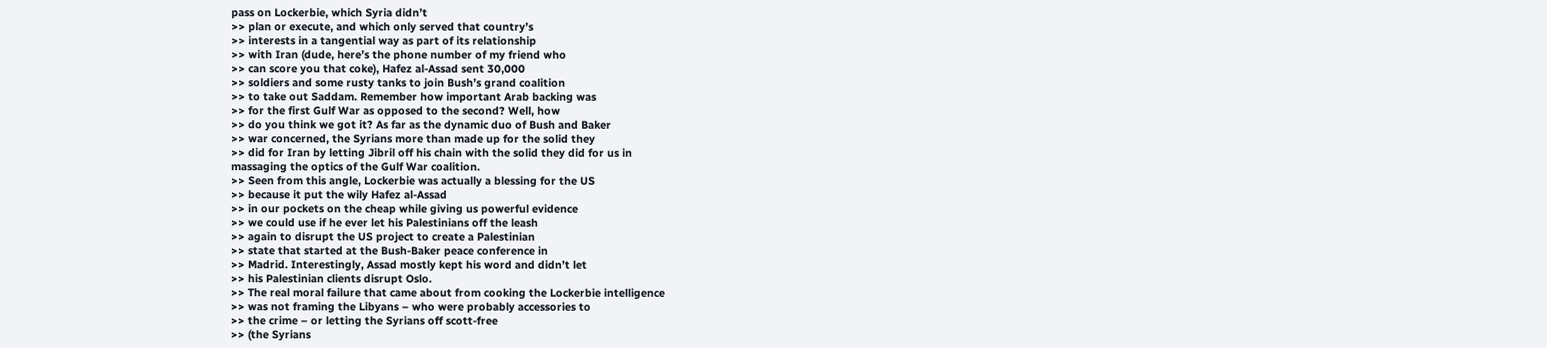pass on Lockerbie, which Syria didn’t
>> plan or execute, and which only served that country’s
>> interests in a tangential way as part of its relationship
>> with Iran (dude, here’s the phone number of my friend who
>> can score you that coke), Hafez al-Assad sent 30,000
>> soldiers and some rusty tanks to join Bush’s grand coalition
>> to take out Saddam. Remember how important Arab backing was
>> for the first Gulf War as opposed to the second? Well, how
>> do you think we got it? As far as the dynamic duo of Bush and Baker
>> war concerned, the Syrians more than made up for the solid they
>> did for Iran by letting Jibril off his chain with the solid they did for us in
massaging the optics of the Gulf War coalition.
>> Seen from this angle, Lockerbie was actually a blessing for the US
>> because it put the wily Hafez al-Assad
>> in our pockets on the cheap while giving us powerful evidence
>> we could use if he ever let his Palestinians off the leash
>> again to disrupt the US project to create a Palestinian
>> state that started at the Bush-Baker peace conference in
>> Madrid. Interestingly, Assad mostly kept his word and didn’t let
>> his Palestinian clients disrupt Oslo.
>> The real moral failure that came about from cooking the Lockerbie intelligence
>> was not framing the Libyans – who were probably accessories to
>> the crime – or letting the Syrians off scott-free
>> (the Syrians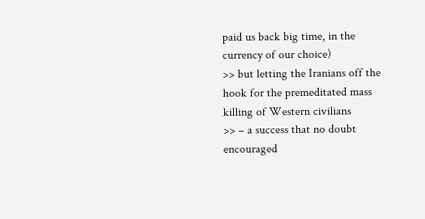paid us back big time, in the currency of our choice)
>> but letting the Iranians off the hook for the premeditated mass killing of Western civilians
>> – a success that no doubt encouraged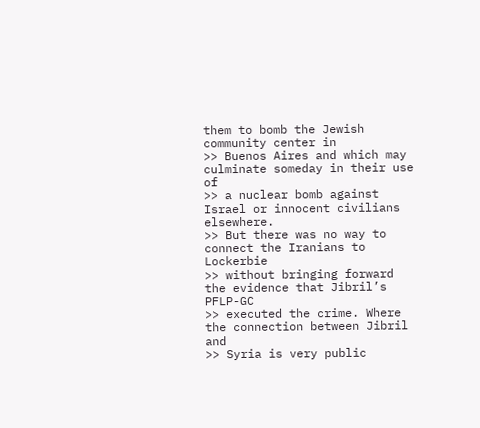them to bomb the Jewish community center in
>> Buenos Aires and which may culminate someday in their use of
>> a nuclear bomb against Israel or innocent civilians elsewhere.
>> But there was no way to connect the Iranians to Lockerbie
>> without bringing forward the evidence that Jibril’s PFLP-GC
>> executed the crime. Where the connection between Jibril and
>> Syria is very public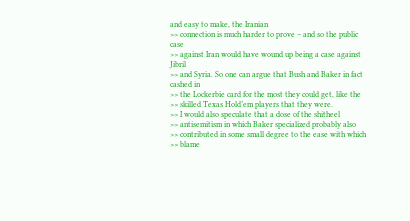and easy to make, the Iranian
>> connection is much harder to prove – and so the public case
>> against Iran would have wound up being a case against Jibril
>> and Syria. So one can argue that Bush and Baker in fact cashed in
>> the Lockerbie card for the most they could get, like the
>> skilled Texas Hold’em players that they were.
>> I would also speculate that a dose of the shitheel
>> antisemitism in which Baker specialized probably also
>> contributed in some small degree to the ease with which
>> blame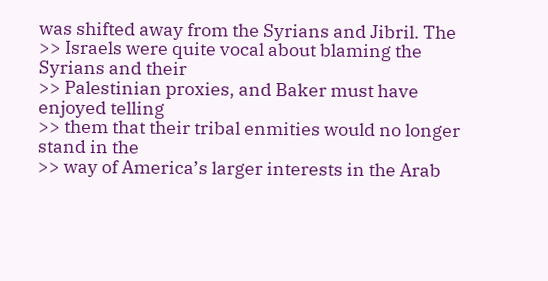was shifted away from the Syrians and Jibril. The
>> Israels were quite vocal about blaming the Syrians and their
>> Palestinian proxies, and Baker must have enjoyed telling
>> them that their tribal enmities would no longer stand in the
>> way of America’s larger interests in the Arab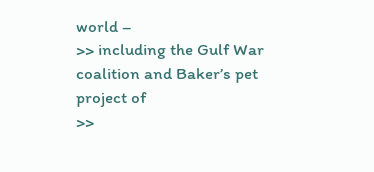world –
>> including the Gulf War coalition and Baker’s pet project of
>>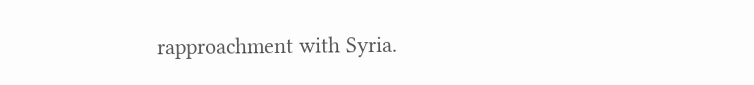rapproachment with Syria.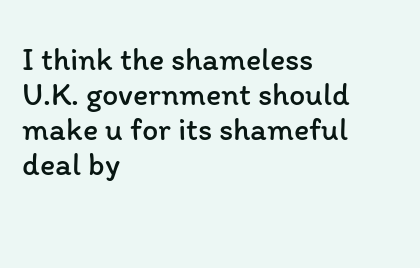I think the shameless U.K. government should make u for its shameful deal by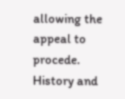allowing the appeal to procede. History and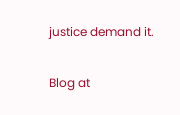justice demand it.

Blog at